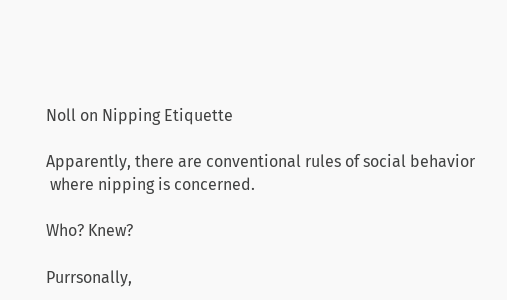Noll on Nipping Etiquette

Apparently, there are conventional rules of social behavior
 where nipping is concerned.

Who? Knew?

Purrsonally,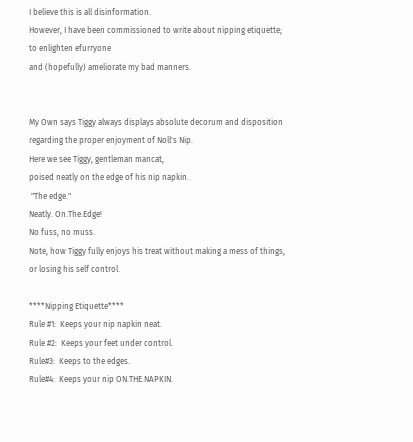I believe this is all disinformation.
However, I have been commissioned to write about nipping etiquette;
to enlighten efurryone
and (hopefully) ameliorate my bad manners.


My Own says Tiggy always displays absolute decorum and disposition
regarding the proper enjoyment of Noll's Nip.
Here we see Tiggy, gentleman mancat,
poised neatly on the edge of his nip napkin.
 "The edge."
Neatly. On.The.Edge!
No fuss, no muss.
Note, how Tiggy fully enjoys his treat without making a mess of things,
or losing his self control.

****Nipping Etiquette****
Rule #1:  Keeps your nip napkin neat.
Rule #2:  Keeps your feet under control.
Rule#3:  Keeps to the edges.
Rule#4:  Keeps your nip ON.THE.NAPKIN.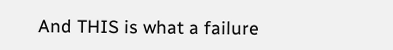And THIS is what a failure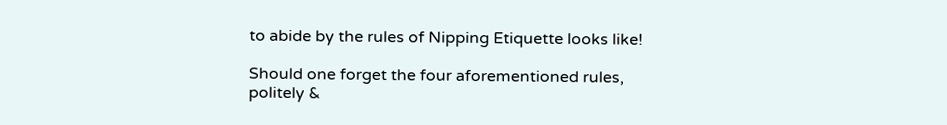to abide by the rules of Nipping Etiquette looks like!

Should one forget the four aforementioned rules,
politely &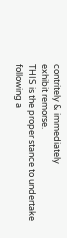contritely & immediately
exhibit remorse.
THIS is the proper stance to undertake following a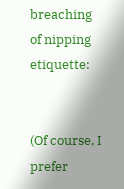breaching of nipping etiquette:


(Of course, I prefer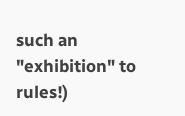such an "exhibition" to rules!)